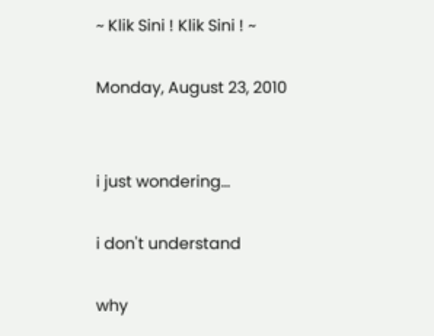~ Klik Sini ! Klik Sini ! ~

Monday, August 23, 2010


i just wondering...

i don't understand

why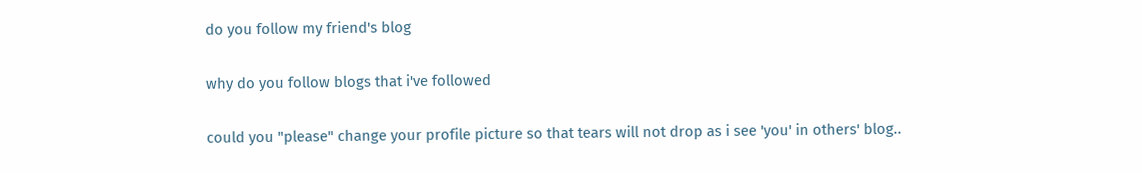do you follow my friend's blog

why do you follow blogs that i've followed

could you "please" change your profile picture so that tears will not drop as i see 'you' in others' blog..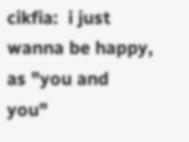cikfia:  i just wanna be happy, as "you and you"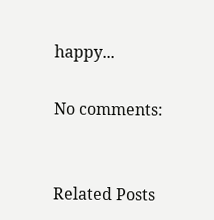happy...

No comments:


Related Posts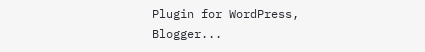Plugin for WordPress, Blogger...